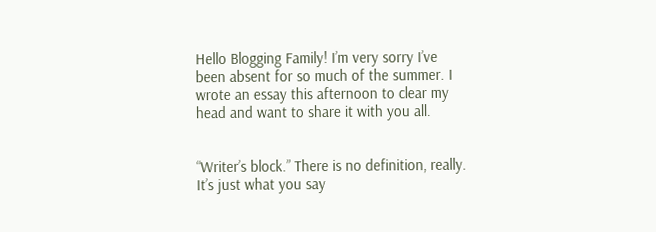Hello Blogging Family! I’m very sorry I’ve been absent for so much of the summer. I wrote an essay this afternoon to clear my head and want to share it with you all.


“Writer’s block.” There is no definition, really. It’s just what you say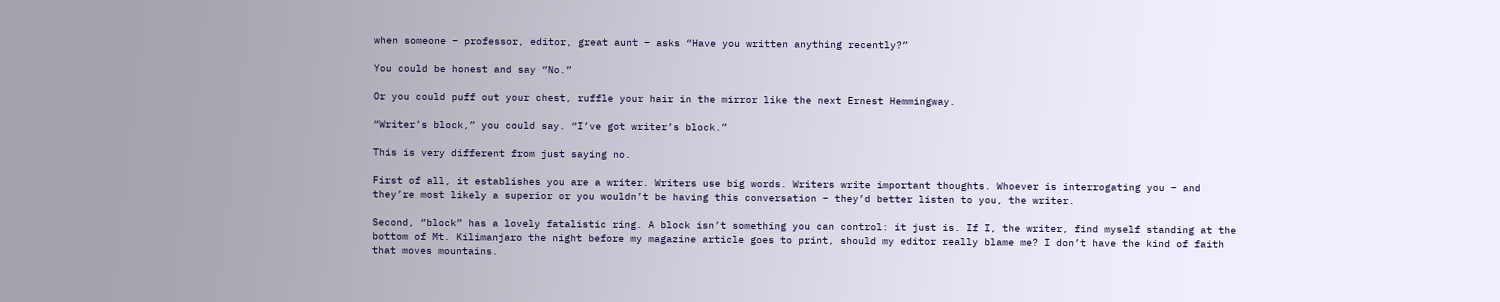when someone – professor, editor, great aunt – asks “Have you written anything recently?”

You could be honest and say “No.”

Or you could puff out your chest, ruffle your hair in the mirror like the next Ernest Hemmingway.

“Writer’s block,” you could say. “I’ve got writer’s block.”

This is very different from just saying no.

First of all, it establishes you are a writer. Writers use big words. Writers write important thoughts. Whoever is interrogating you – and they’re most likely a superior or you wouldn’t be having this conversation – they’d better listen to you, the writer.

Second, “block” has a lovely fatalistic ring. A block isn’t something you can control: it just is. If I, the writer, find myself standing at the bottom of Mt. Kilimanjaro the night before my magazine article goes to print, should my editor really blame me? I don’t have the kind of faith that moves mountains.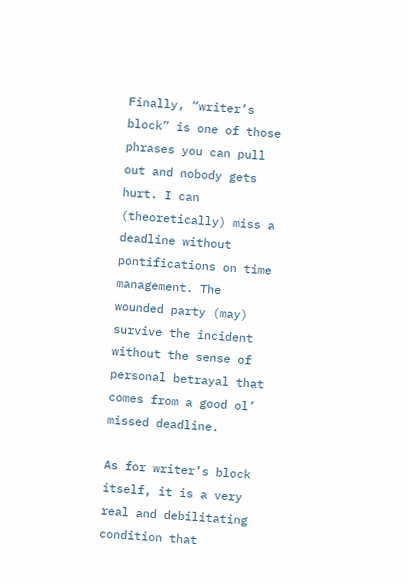Finally, “writer’s block” is one of those phrases you can pull out and nobody gets hurt. I can (theoretically) miss a deadline without pontifications on time management. The wounded party (may) survive the incident without the sense of personal betrayal that comes from a good ol’ missed deadline.

As for writer’s block itself, it is a very real and debilitating condition that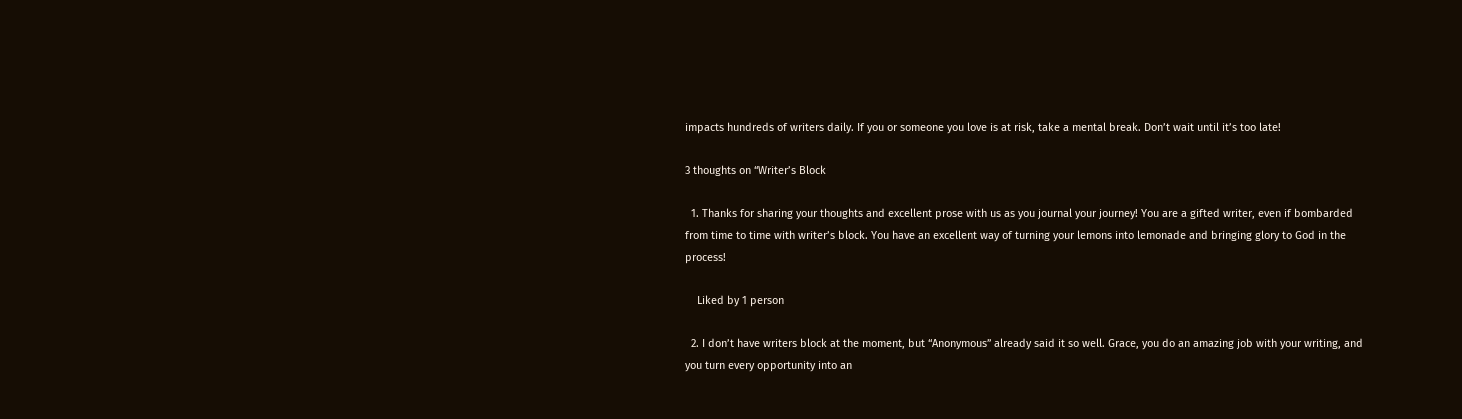impacts hundreds of writers daily. If you or someone you love is at risk, take a mental break. Don’t wait until it’s too late!

3 thoughts on “Writer’s Block

  1. Thanks for sharing your thoughts and excellent prose with us as you journal your journey! You are a gifted writer, even if bombarded from time to time with writer’s block. You have an excellent way of turning your lemons into lemonade and bringing glory to God in the process!

    Liked by 1 person

  2. I don’t have writers block at the moment, but “Anonymous” already said it so well. Grace, you do an amazing job with your writing, and you turn every opportunity into an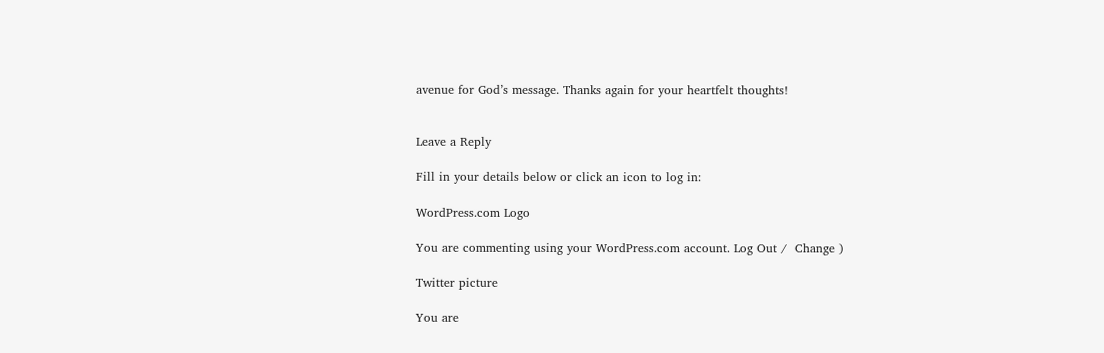avenue for God’s message. Thanks again for your heartfelt thoughts!


Leave a Reply

Fill in your details below or click an icon to log in:

WordPress.com Logo

You are commenting using your WordPress.com account. Log Out /  Change )

Twitter picture

You are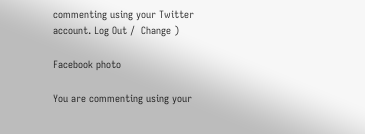commenting using your Twitter account. Log Out /  Change )

Facebook photo

You are commenting using your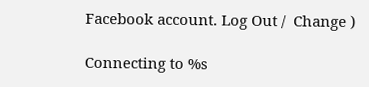Facebook account. Log Out /  Change )

Connecting to %s